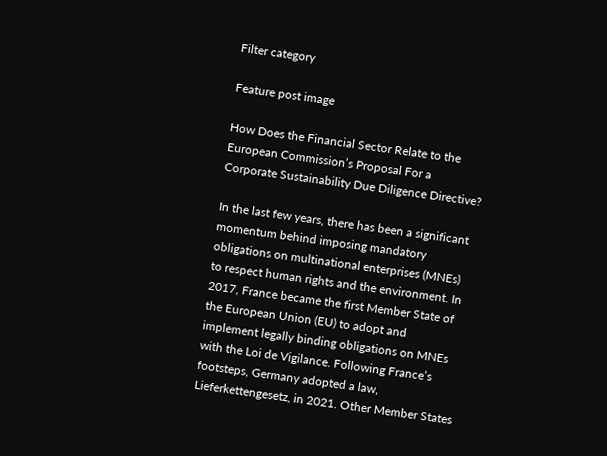Filter category

Feature post image

How Does the Financial Sector Relate to the European Commission’s Proposal For a Corporate Sustainability Due Diligence Directive?

In the last few years, there has been a significant momentum behind imposing mandatory obligations on multinational enterprises (MNEs) to respect human rights and the environment. In 2017, France became the first Member State of the European Union (EU) to adopt and implement legally binding obligations on MNEs with the Loi de Vigilance. Following France’s footsteps, Germany adopted a law, Lieferkettengesetz, in 2021. Other Member States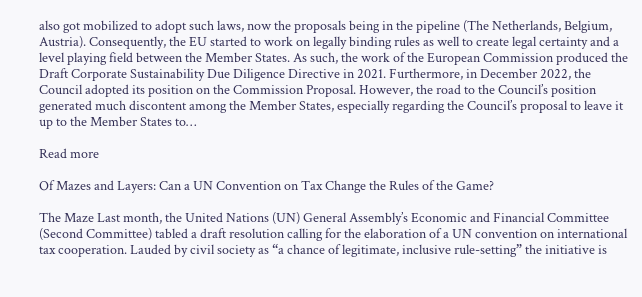also got mobilized to adopt such laws, now the proposals being in the pipeline (The Netherlands, Belgium, Austria). Consequently, the EU started to work on legally binding rules as well to create legal certainty and a level playing field between the Member States. As such, the work of the European Commission produced the Draft Corporate Sustainability Due Diligence Directive in 2021. Furthermore, in December 2022, the Council adopted its position on the Commission Proposal. However, the road to the Council’s position generated much discontent among the Member States, especially regarding the Council’s proposal to leave it up to the Member States to…

Read more

Of Mazes and Layers: Can a UN Convention on Tax Change the Rules of the Game?

The Maze Last month, the United Nations (UN) General Assembly’s Economic and Financial Committee (Second Committee) tabled a draft resolution calling for the elaboration of a UN convention on international tax cooperation. Lauded by civil society as “a chance of legitimate, inclusive rule-setting” the initiative is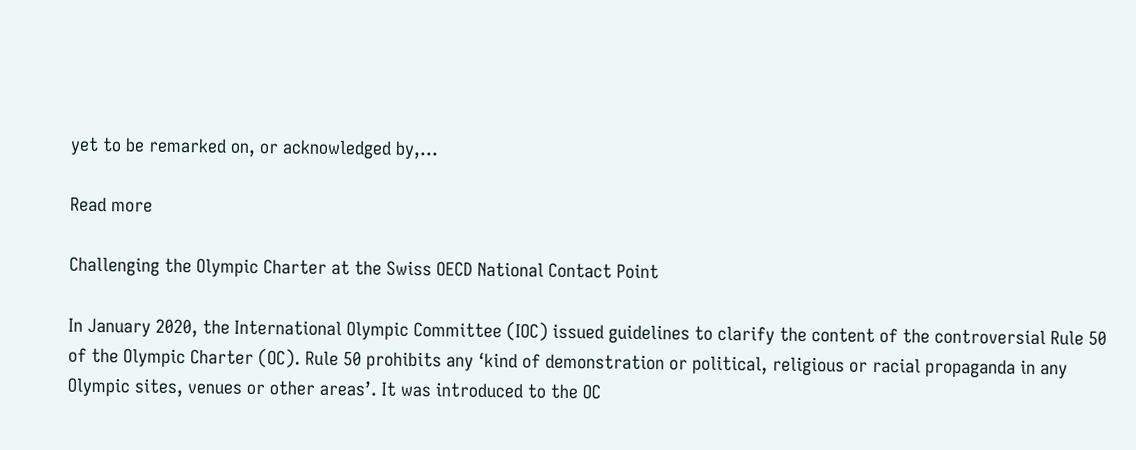yet to be remarked on, or acknowledged by,…

Read more

Challenging the Olympic Charter at the Swiss OECD National Contact Point

In January 2020, the International Olympic Committee (IOC) issued guidelines to clarify the content of the controversial Rule 50 of the Olympic Charter (OC). Rule 50 prohibits any ‘kind of demonstration or political, religious or racial propaganda in any Olympic sites, venues or other areas’. It was introduced to the OC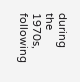during the 1970s, following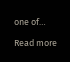one of…

Read more